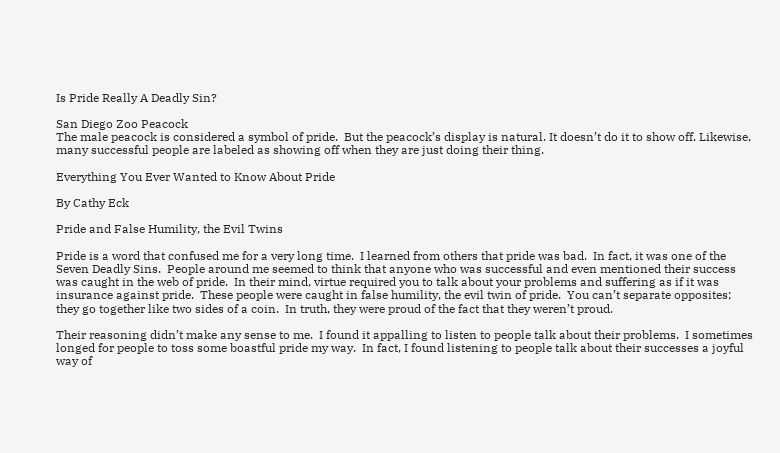Is Pride Really A Deadly Sin?

San Diego Zoo Peacock
The male peacock is considered a symbol of pride.  But the peacock’s display is natural. It doesn’t do it to show off. Likewise, many successful people are labeled as showing off when they are just doing their thing.

Everything You Ever Wanted to Know About Pride

By Cathy Eck

Pride and False Humility, the Evil Twins

Pride is a word that confused me for a very long time.  I learned from others that pride was bad.  In fact, it was one of the Seven Deadly Sins.  People around me seemed to think that anyone who was successful and even mentioned their success was caught in the web of pride.  In their mind, virtue required you to talk about your problems and suffering as if it was insurance against pride.  These people were caught in false humility, the evil twin of pride.  You can’t separate opposites; they go together like two sides of a coin.  In truth, they were proud of the fact that they weren’t proud.

Their reasoning didn’t make any sense to me.  I found it appalling to listen to people talk about their problems.  I sometimes longed for people to toss some boastful pride my way.  In fact, I found listening to people talk about their successes a joyful way of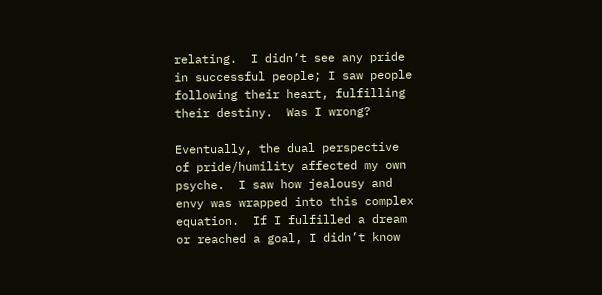relating.  I didn’t see any pride in successful people; I saw people following their heart, fulfilling their destiny.  Was I wrong?

Eventually, the dual perspective of pride/humility affected my own psyche.  I saw how jealousy and envy was wrapped into this complex equation.  If I fulfilled a dream or reached a goal, I didn’t know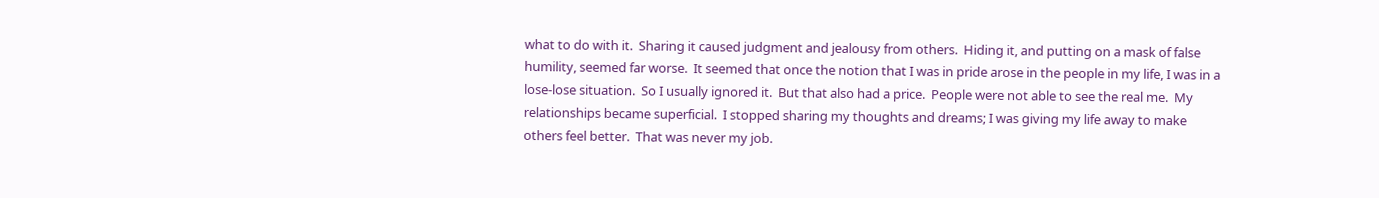what to do with it.  Sharing it caused judgment and jealousy from others.  Hiding it, and putting on a mask of false humility, seemed far worse.  It seemed that once the notion that I was in pride arose in the people in my life, I was in a lose-lose situation.  So I usually ignored it.  But that also had a price.  People were not able to see the real me.  My relationships became superficial.  I stopped sharing my thoughts and dreams; I was giving my life away to make others feel better.  That was never my job.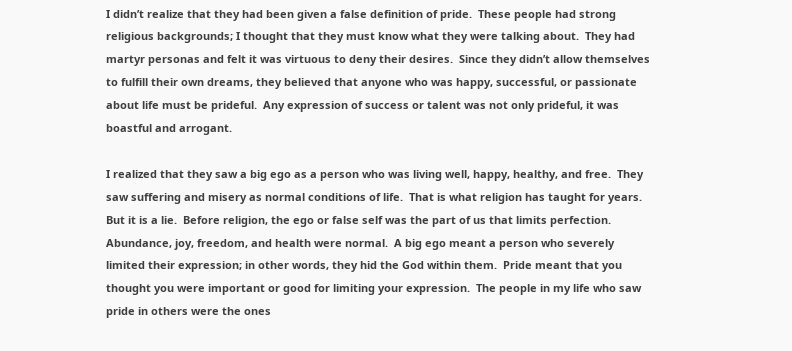I didn’t realize that they had been given a false definition of pride.  These people had strong religious backgrounds; I thought that they must know what they were talking about.  They had martyr personas and felt it was virtuous to deny their desires.  Since they didn’t allow themselves to fulfill their own dreams, they believed that anyone who was happy, successful, or passionate about life must be prideful.  Any expression of success or talent was not only prideful, it was boastful and arrogant.

I realized that they saw a big ego as a person who was living well, happy, healthy, and free.  They saw suffering and misery as normal conditions of life.  That is what religion has taught for years.  But it is a lie.  Before religion, the ego or false self was the part of us that limits perfection.  Abundance, joy, freedom, and health were normal.  A big ego meant a person who severely limited their expression; in other words, they hid the God within them.  Pride meant that you thought you were important or good for limiting your expression.  The people in my life who saw pride in others were the ones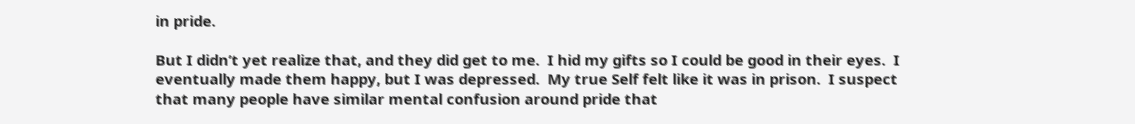in pride.

But I didn’t yet realize that, and they did get to me.  I hid my gifts so I could be good in their eyes.  I eventually made them happy, but I was depressed.  My true Self felt like it was in prison.  I suspect that many people have similar mental confusion around pride that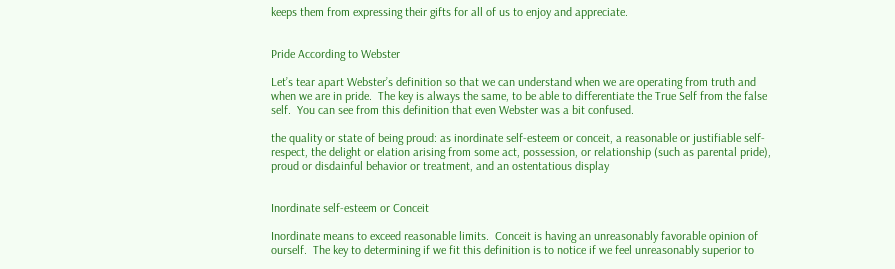keeps them from expressing their gifts for all of us to enjoy and appreciate.


Pride According to Webster

Let’s tear apart Webster’s definition so that we can understand when we are operating from truth and when we are in pride.  The key is always the same, to be able to differentiate the True Self from the false self.  You can see from this definition that even Webster was a bit confused.

the quality or state of being proud: as inordinate self-esteem or conceit, a reasonable or justifiable self-respect, the delight or elation arising from some act, possession, or relationship (such as parental pride), proud or disdainful behavior or treatment, and an ostentatious display


Inordinate self-esteem or Conceit

Inordinate means to exceed reasonable limits.  Conceit is having an unreasonably favorable opinion of ourself.  The key to determining if we fit this definition is to notice if we feel unreasonably superior to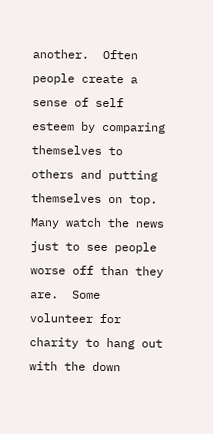another.  Often people create a sense of self esteem by comparing themselves to others and putting themselves on top.  Many watch the news just to see people worse off than they are.  Some volunteer for charity to hang out with the down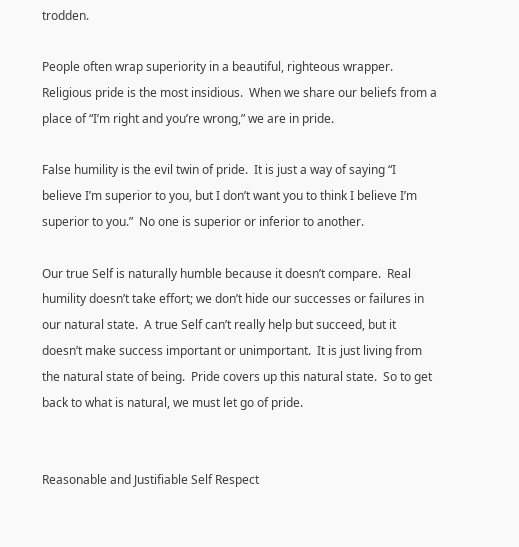trodden.

People often wrap superiority in a beautiful, righteous wrapper.   Religious pride is the most insidious.  When we share our beliefs from a place of “I’m right and you’re wrong,” we are in pride.

False humility is the evil twin of pride.  It is just a way of saying “I believe I’m superior to you, but I don’t want you to think I believe I’m superior to you.”  No one is superior or inferior to another.

Our true Self is naturally humble because it doesn’t compare.  Real humility doesn’t take effort; we don’t hide our successes or failures in our natural state.  A true Self can’t really help but succeed, but it doesn’t make success important or unimportant.  It is just living from the natural state of being.  Pride covers up this natural state.  So to get back to what is natural, we must let go of pride.


Reasonable and Justifiable Self Respect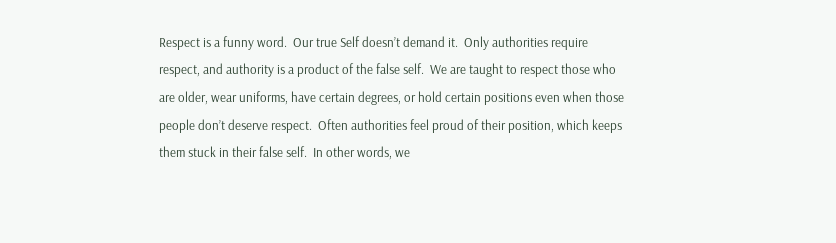Respect is a funny word.  Our true Self doesn’t demand it.  Only authorities require respect, and authority is a product of the false self.  We are taught to respect those who are older, wear uniforms, have certain degrees, or hold certain positions even when those people don’t deserve respect.  Often authorities feel proud of their position, which keeps them stuck in their false self.  In other words, we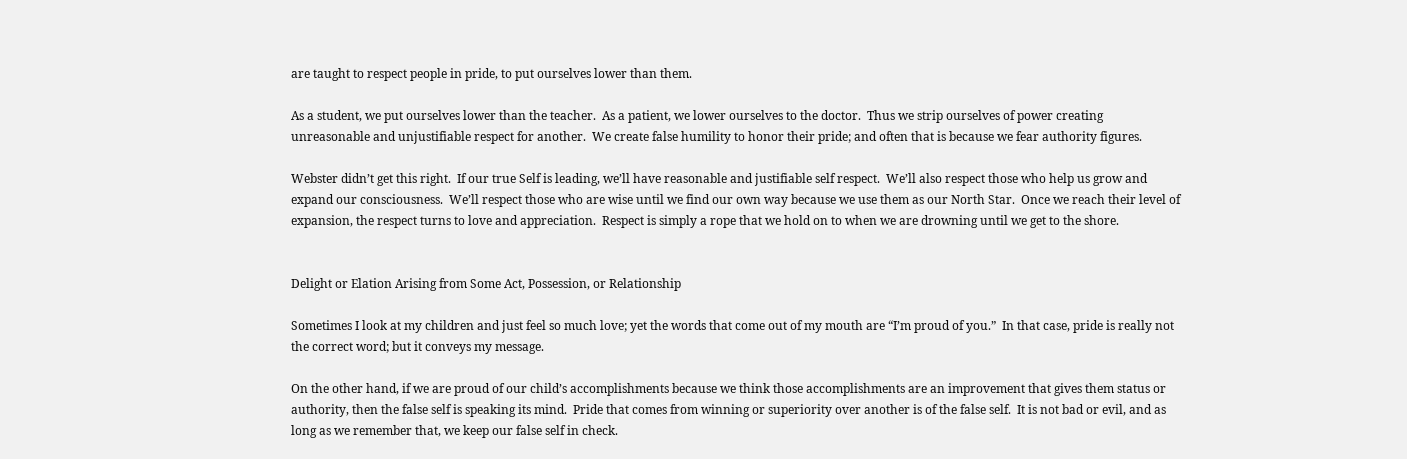are taught to respect people in pride, to put ourselves lower than them.

As a student, we put ourselves lower than the teacher.  As a patient, we lower ourselves to the doctor.  Thus we strip ourselves of power creating unreasonable and unjustifiable respect for another.  We create false humility to honor their pride; and often that is because we fear authority figures.

Webster didn’t get this right.  If our true Self is leading, we’ll have reasonable and justifiable self respect.  We’ll also respect those who help us grow and expand our consciousness.  We’ll respect those who are wise until we find our own way because we use them as our North Star.  Once we reach their level of expansion, the respect turns to love and appreciation.  Respect is simply a rope that we hold on to when we are drowning until we get to the shore.


Delight or Elation Arising from Some Act, Possession, or Relationship

Sometimes I look at my children and just feel so much love; yet the words that come out of my mouth are “I’m proud of you.”  In that case, pride is really not the correct word; but it conveys my message.

On the other hand, if we are proud of our child’s accomplishments because we think those accomplishments are an improvement that gives them status or authority, then the false self is speaking its mind.  Pride that comes from winning or superiority over another is of the false self.  It is not bad or evil, and as long as we remember that, we keep our false self in check.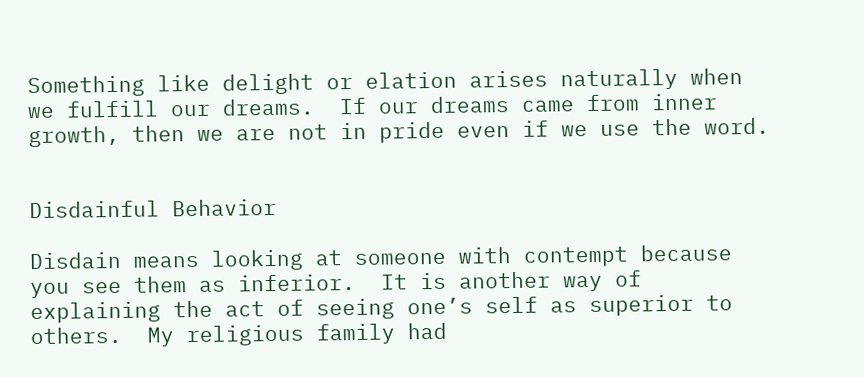Something like delight or elation arises naturally when we fulfill our dreams.  If our dreams came from inner growth, then we are not in pride even if we use the word.


Disdainful Behavior

Disdain means looking at someone with contempt because you see them as inferior.  It is another way of explaining the act of seeing one’s self as superior to others.  My religious family had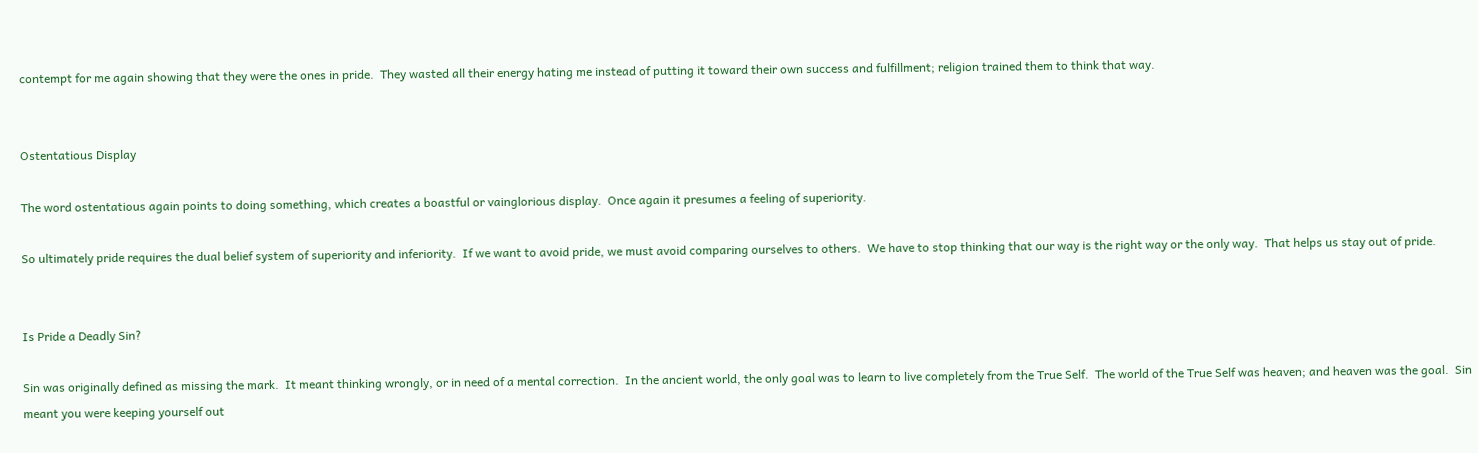contempt for me again showing that they were the ones in pride.  They wasted all their energy hating me instead of putting it toward their own success and fulfillment; religion trained them to think that way.


Ostentatious Display

The word ostentatious again points to doing something, which creates a boastful or vainglorious display.  Once again it presumes a feeling of superiority.

So ultimately pride requires the dual belief system of superiority and inferiority.  If we want to avoid pride, we must avoid comparing ourselves to others.  We have to stop thinking that our way is the right way or the only way.  That helps us stay out of pride.


Is Pride a Deadly Sin?

Sin was originally defined as missing the mark.  It meant thinking wrongly, or in need of a mental correction.  In the ancient world, the only goal was to learn to live completely from the True Self.  The world of the True Self was heaven; and heaven was the goal.  Sin meant you were keeping yourself out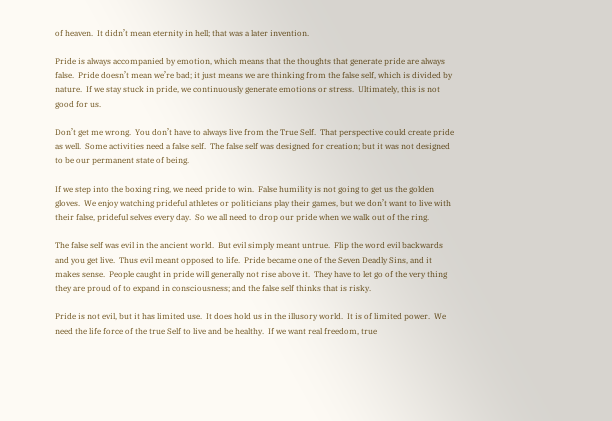of heaven.  It didn’t mean eternity in hell; that was a later invention.

Pride is always accompanied by emotion, which means that the thoughts that generate pride are always false.  Pride doesn’t mean we’re bad; it just means we are thinking from the false self, which is divided by nature.  If we stay stuck in pride, we continuously generate emotions or stress.  Ultimately, this is not good for us.

Don’t get me wrong.  You don’t have to always live from the True Self.  That perspective could create pride as well.  Some activities need a false self.  The false self was designed for creation; but it was not designed to be our permanent state of being.

If we step into the boxing ring, we need pride to win.  False humility is not going to get us the golden gloves.  We enjoy watching prideful athletes or politicians play their games, but we don’t want to live with their false, prideful selves every day.  So we all need to drop our pride when we walk out of the ring.

The false self was evil in the ancient world.  But evil simply meant untrue.  Flip the word evil backwards and you get live.  Thus evil meant opposed to life.  Pride became one of the Seven Deadly Sins, and it makes sense.  People caught in pride will generally not rise above it.  They have to let go of the very thing they are proud of to expand in consciousness; and the false self thinks that is risky.

Pride is not evil, but it has limited use.  It does hold us in the illusory world.  It is of limited power.  We need the life force of the true Self to live and be healthy.  If we want real freedom, true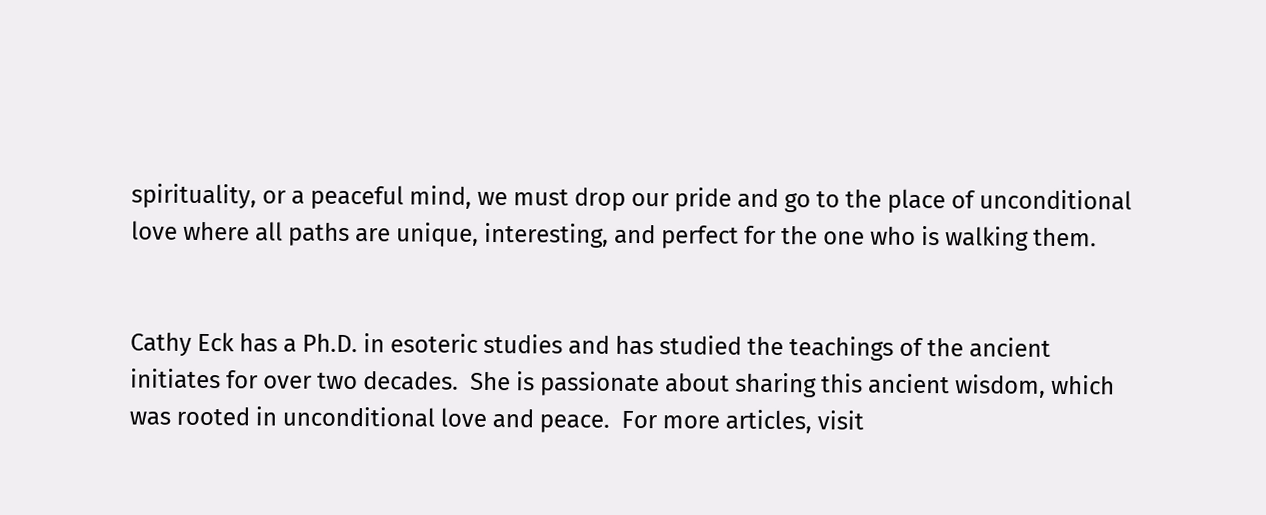spirituality, or a peaceful mind, we must drop our pride and go to the place of unconditional love where all paths are unique, interesting, and perfect for the one who is walking them.


Cathy Eck has a Ph.D. in esoteric studies and has studied the teachings of the ancient initiates for over two decades.  She is passionate about sharing this ancient wisdom, which was rooted in unconditional love and peace.  For more articles, visit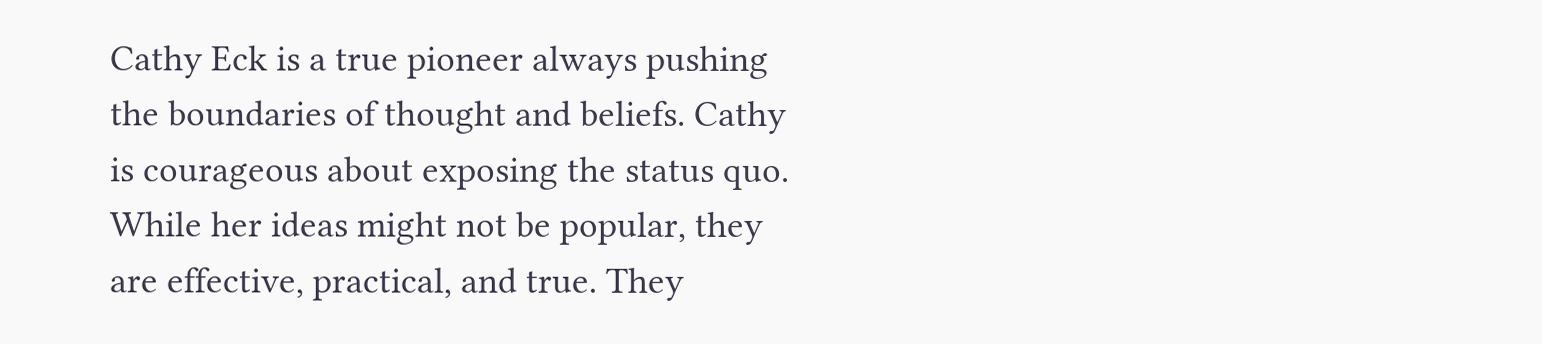Cathy Eck is a true pioneer always pushing the boundaries of thought and beliefs. Cathy is courageous about exposing the status quo. While her ideas might not be popular, they are effective, practical, and true. They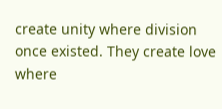create unity where division once existed. They create love where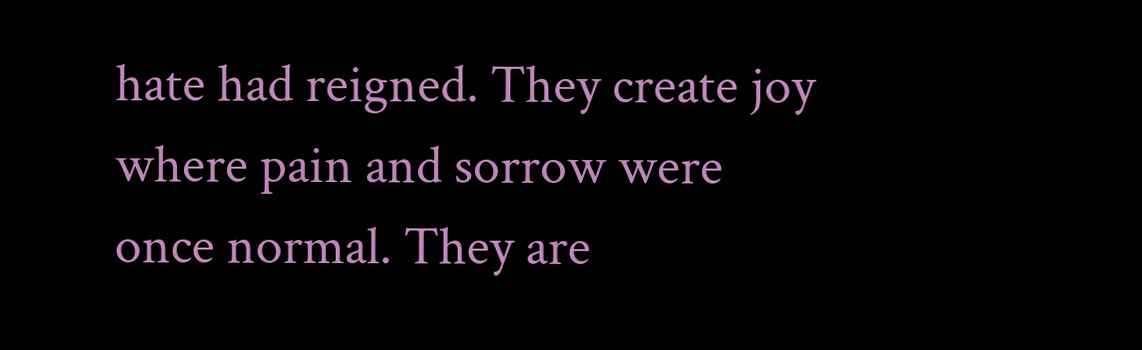hate had reigned. They create joy where pain and sorrow were once normal. They are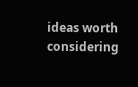ideas worth considering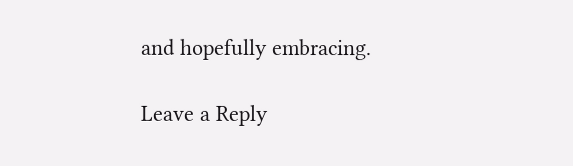and hopefully embracing.

Leave a Reply